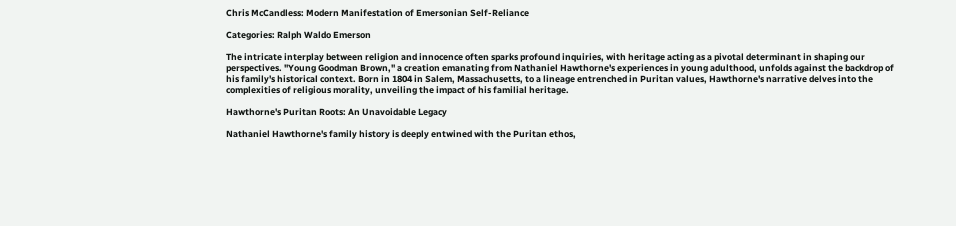Chris McCandless: Modern Manifestation of Emersonian Self-Reliance

Categories: Ralph Waldo Emerson

The intricate interplay between religion and innocence often sparks profound inquiries, with heritage acting as a pivotal determinant in shaping our perspectives. "Young Goodman Brown," a creation emanating from Nathaniel Hawthorne's experiences in young adulthood, unfolds against the backdrop of his family's historical context. Born in 1804 in Salem, Massachusetts, to a lineage entrenched in Puritan values, Hawthorne's narrative delves into the complexities of religious morality, unveiling the impact of his familial heritage.

Hawthorne's Puritan Roots: An Unavoidable Legacy

Nathaniel Hawthorne's family history is deeply entwined with the Puritan ethos,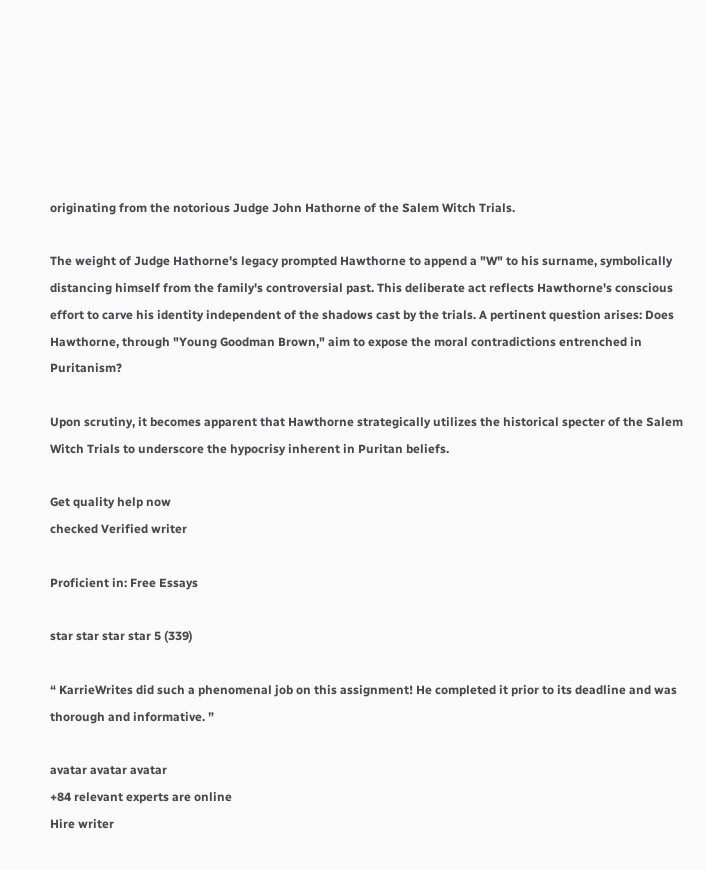originating from the notorious Judge John Hathorne of the Salem Witch Trials.

The weight of Judge Hathorne's legacy prompted Hawthorne to append a "W" to his surname, symbolically distancing himself from the family's controversial past. This deliberate act reflects Hawthorne's conscious effort to carve his identity independent of the shadows cast by the trials. A pertinent question arises: Does Hawthorne, through "Young Goodman Brown," aim to expose the moral contradictions entrenched in Puritanism?

Upon scrutiny, it becomes apparent that Hawthorne strategically utilizes the historical specter of the Salem Witch Trials to underscore the hypocrisy inherent in Puritan beliefs.

Get quality help now
checked Verified writer

Proficient in: Free Essays

star star star star 5 (339)

“ KarrieWrites did such a phenomenal job on this assignment! He completed it prior to its deadline and was thorough and informative. ”

avatar avatar avatar
+84 relevant experts are online
Hire writer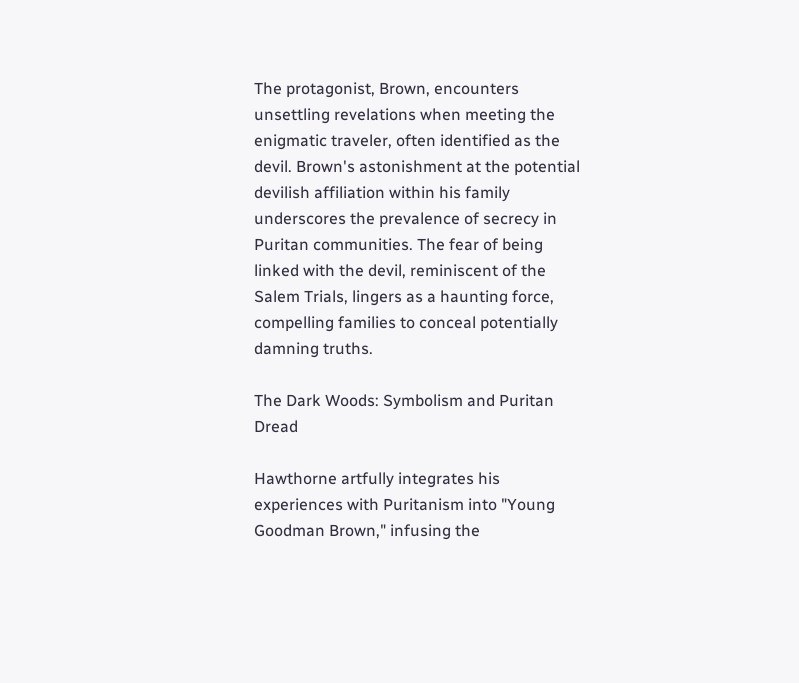The protagonist, Brown, encounters unsettling revelations when meeting the enigmatic traveler, often identified as the devil. Brown's astonishment at the potential devilish affiliation within his family underscores the prevalence of secrecy in Puritan communities. The fear of being linked with the devil, reminiscent of the Salem Trials, lingers as a haunting force, compelling families to conceal potentially damning truths.

The Dark Woods: Symbolism and Puritan Dread

Hawthorne artfully integrates his experiences with Puritanism into "Young Goodman Brown," infusing the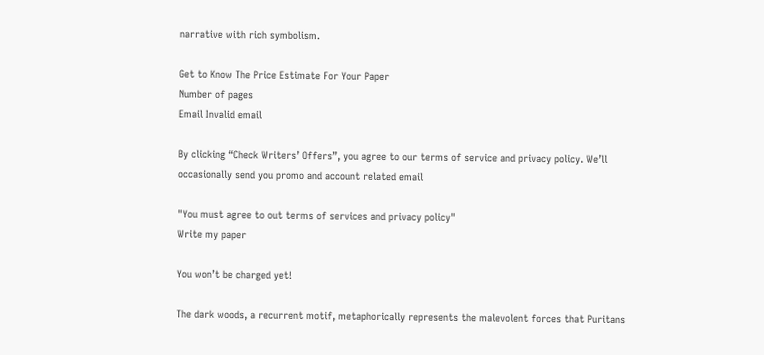narrative with rich symbolism.

Get to Know The Price Estimate For Your Paper
Number of pages
Email Invalid email

By clicking “Check Writers’ Offers”, you agree to our terms of service and privacy policy. We’ll occasionally send you promo and account related email

"You must agree to out terms of services and privacy policy"
Write my paper

You won’t be charged yet!

The dark woods, a recurrent motif, metaphorically represents the malevolent forces that Puritans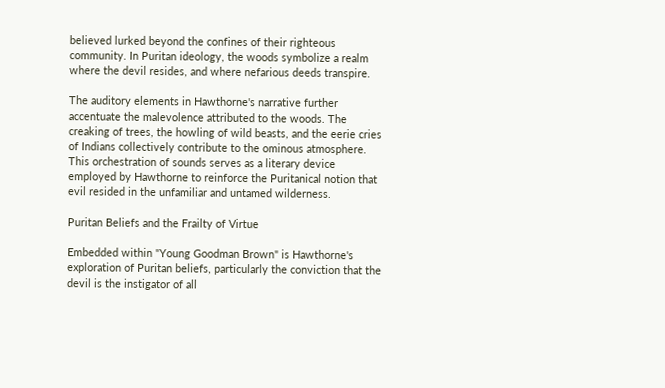believed lurked beyond the confines of their righteous community. In Puritan ideology, the woods symbolize a realm where the devil resides, and where nefarious deeds transpire.

The auditory elements in Hawthorne's narrative further accentuate the malevolence attributed to the woods. The creaking of trees, the howling of wild beasts, and the eerie cries of Indians collectively contribute to the ominous atmosphere. This orchestration of sounds serves as a literary device employed by Hawthorne to reinforce the Puritanical notion that evil resided in the unfamiliar and untamed wilderness.

Puritan Beliefs and the Frailty of Virtue

Embedded within "Young Goodman Brown" is Hawthorne's exploration of Puritan beliefs, particularly the conviction that the devil is the instigator of all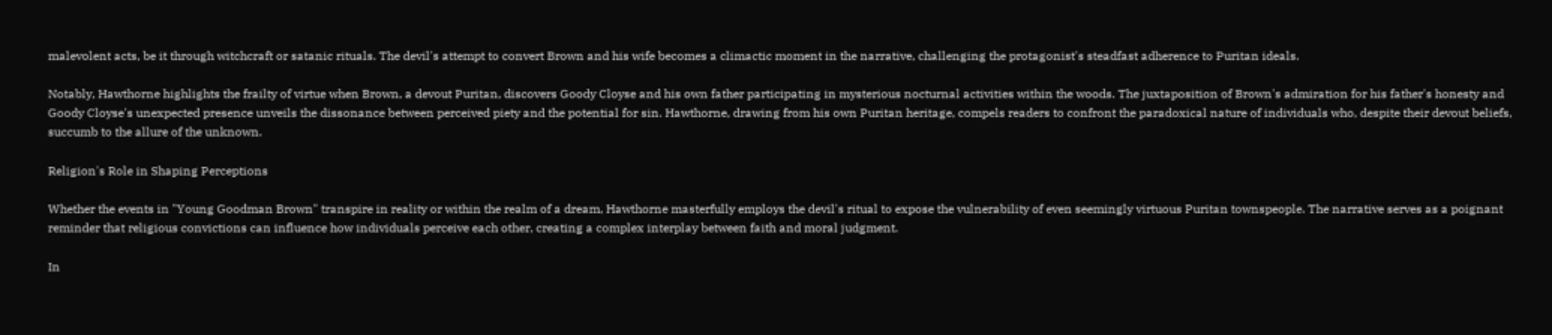malevolent acts, be it through witchcraft or satanic rituals. The devil's attempt to convert Brown and his wife becomes a climactic moment in the narrative, challenging the protagonist's steadfast adherence to Puritan ideals.

Notably, Hawthorne highlights the frailty of virtue when Brown, a devout Puritan, discovers Goody Cloyse and his own father participating in mysterious nocturnal activities within the woods. The juxtaposition of Brown's admiration for his father's honesty and Goody Cloyse's unexpected presence unveils the dissonance between perceived piety and the potential for sin. Hawthorne, drawing from his own Puritan heritage, compels readers to confront the paradoxical nature of individuals who, despite their devout beliefs, succumb to the allure of the unknown.

Religion's Role in Shaping Perceptions

Whether the events in "Young Goodman Brown" transpire in reality or within the realm of a dream, Hawthorne masterfully employs the devil's ritual to expose the vulnerability of even seemingly virtuous Puritan townspeople. The narrative serves as a poignant reminder that religious convictions can influence how individuals perceive each other, creating a complex interplay between faith and moral judgment.

In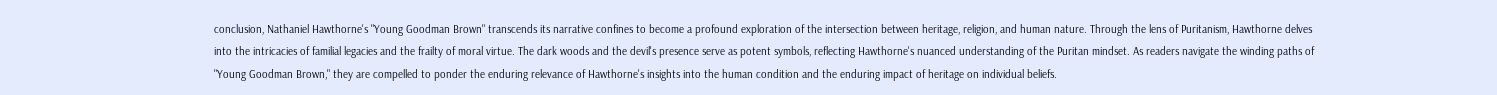conclusion, Nathaniel Hawthorne's "Young Goodman Brown" transcends its narrative confines to become a profound exploration of the intersection between heritage, religion, and human nature. Through the lens of Puritanism, Hawthorne delves into the intricacies of familial legacies and the frailty of moral virtue. The dark woods and the devil's presence serve as potent symbols, reflecting Hawthorne's nuanced understanding of the Puritan mindset. As readers navigate the winding paths of "Young Goodman Brown," they are compelled to ponder the enduring relevance of Hawthorne's insights into the human condition and the enduring impact of heritage on individual beliefs.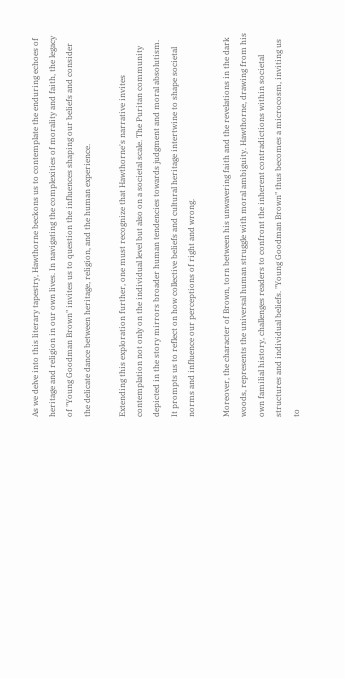As we delve into this literary tapestry, Hawthorne beckons us to contemplate the enduring echoes of heritage and religion in our own lives. In navigating the complexities of morality and faith, the legacy of "Young Goodman Brown" invites us to question the influences shaping our beliefs and consider the delicate dance between heritage, religion, and the human experience.

Extending this exploration further, one must recognize that Hawthorne's narrative invites contemplation not only on the individual level but also on a societal scale. The Puritan community depicted in the story mirrors broader human tendencies towards judgment and moral absolutism. It prompts us to reflect on how collective beliefs and cultural heritage intertwine to shape societal norms and influence our perceptions of right and wrong.

Moreover, the character of Brown, torn between his unwavering faith and the revelations in the dark woods, represents the universal human struggle with moral ambiguity. Hawthorne, drawing from his own familial history, challenges readers to confront the inherent contradictions within societal structures and individual beliefs. "Young Goodman Brown" thus becomes a microcosm, inviting us to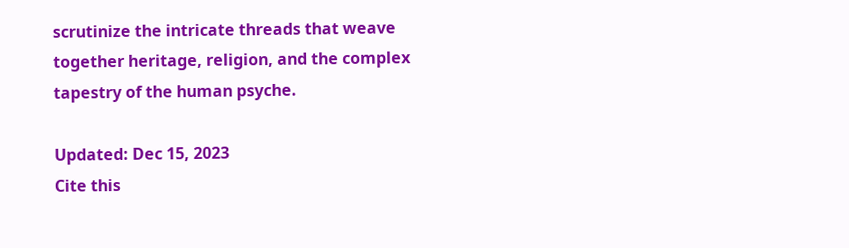scrutinize the intricate threads that weave together heritage, religion, and the complex tapestry of the human psyche.

Updated: Dec 15, 2023
Cite this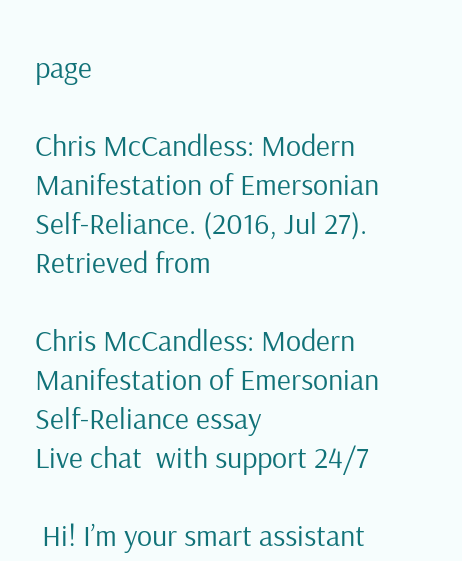page

Chris McCandless: Modern Manifestation of Emersonian Self-Reliance. (2016, Jul 27). Retrieved from

Chris McCandless: Modern Manifestation of Emersonian Self-Reliance essay
Live chat  with support 24/7

 Hi! I’m your smart assistant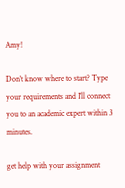Amy!

Don’t know where to start? Type your requirements and I’ll connect you to an academic expert within 3 minutes.

get help with your assignment